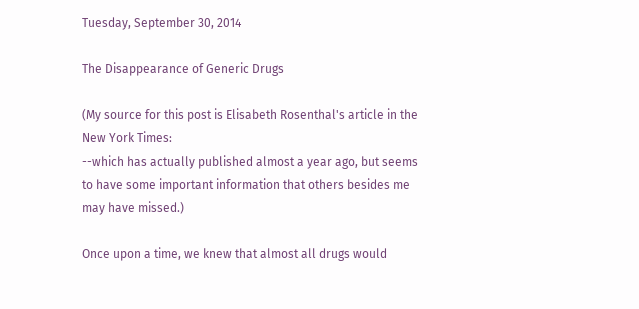Tuesday, September 30, 2014

The Disappearance of Generic Drugs

(My source for this post is Elisabeth Rosenthal's article in the New York Times:
--which has actually published almost a year ago, but seems to have some important information that others besides me may have missed.)

Once upon a time, we knew that almost all drugs would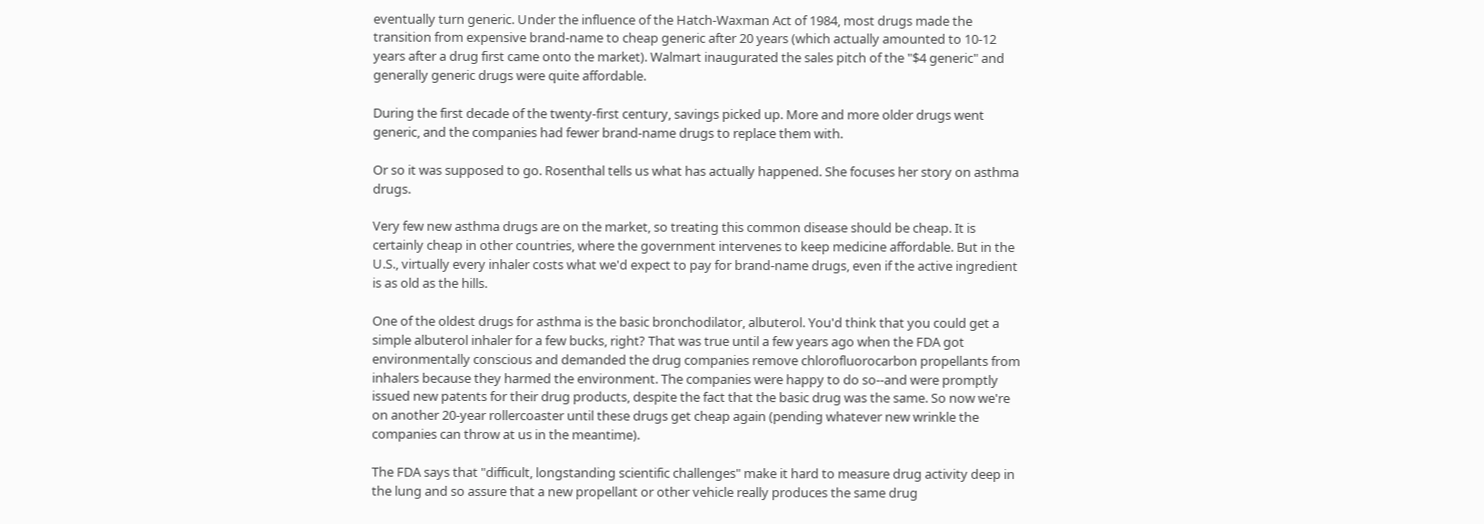eventually turn generic. Under the influence of the Hatch-Waxman Act of 1984, most drugs made the transition from expensive brand-name to cheap generic after 20 years (which actually amounted to 10-12 years after a drug first came onto the market). Walmart inaugurated the sales pitch of the "$4 generic" and generally generic drugs were quite affordable.

During the first decade of the twenty-first century, savings picked up. More and more older drugs went generic, and the companies had fewer brand-name drugs to replace them with.

Or so it was supposed to go. Rosenthal tells us what has actually happened. She focuses her story on asthma drugs.

Very few new asthma drugs are on the market, so treating this common disease should be cheap. It is certainly cheap in other countries, where the government intervenes to keep medicine affordable. But in the U.S., virtually every inhaler costs what we'd expect to pay for brand-name drugs, even if the active ingredient is as old as the hills.

One of the oldest drugs for asthma is the basic bronchodilator, albuterol. You'd think that you could get a simple albuterol inhaler for a few bucks, right? That was true until a few years ago when the FDA got environmentally conscious and demanded the drug companies remove chlorofluorocarbon propellants from inhalers because they harmed the environment. The companies were happy to do so--and were promptly issued new patents for their drug products, despite the fact that the basic drug was the same. So now we're on another 20-year rollercoaster until these drugs get cheap again (pending whatever new wrinkle the companies can throw at us in the meantime).

The FDA says that "difficult, longstanding scientific challenges" make it hard to measure drug activity deep in the lung and so assure that a new propellant or other vehicle really produces the same drug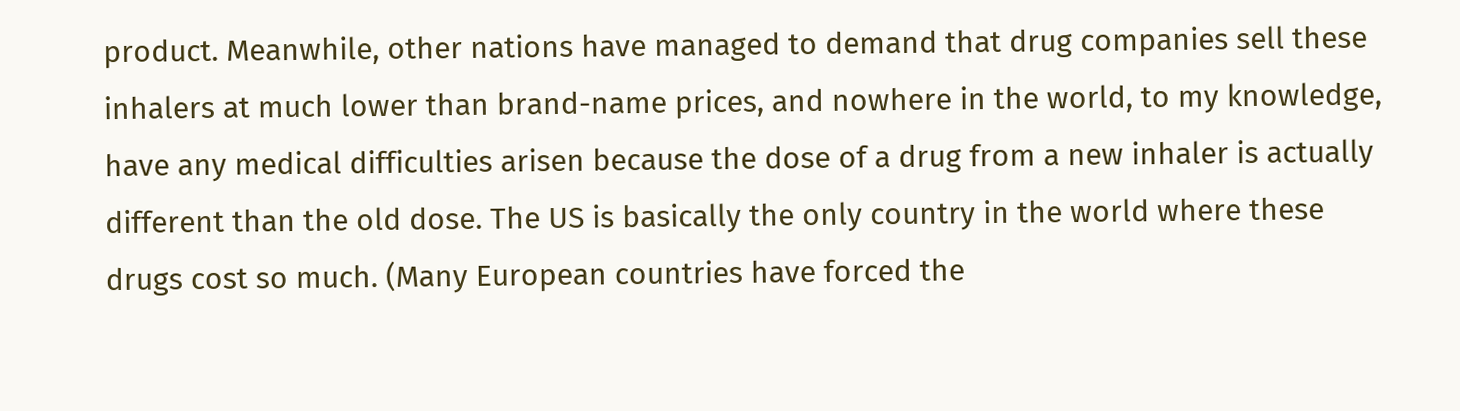product. Meanwhile, other nations have managed to demand that drug companies sell these inhalers at much lower than brand-name prices, and nowhere in the world, to my knowledge, have any medical difficulties arisen because the dose of a drug from a new inhaler is actually different than the old dose. The US is basically the only country in the world where these drugs cost so much. (Many European countries have forced the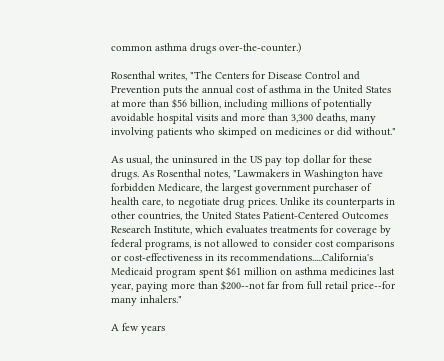common asthma drugs over-the-counter.)

Rosenthal writes, "The Centers for Disease Control and Prevention puts the annual cost of asthma in the United States at more than $56 billion, including millions of potentially avoidable hospital visits and more than 3,300 deaths, many involving patients who skimped on medicines or did without."

As usual, the uninsured in the US pay top dollar for these drugs. As Rosenthal notes, "Lawmakers in Washington have forbidden Medicare, the largest government purchaser of health care, to negotiate drug prices. Unlike its counterparts in other countries, the United States Patient-Centered Outcomes Research Institute, which evaluates treatments for coverage by federal programs, is not allowed to consider cost comparisons or cost-effectiveness in its recommendations.....California's Medicaid program spent $61 million on asthma medicines last year, paying more than $200--not far from full retail price--for many inhalers."

A few years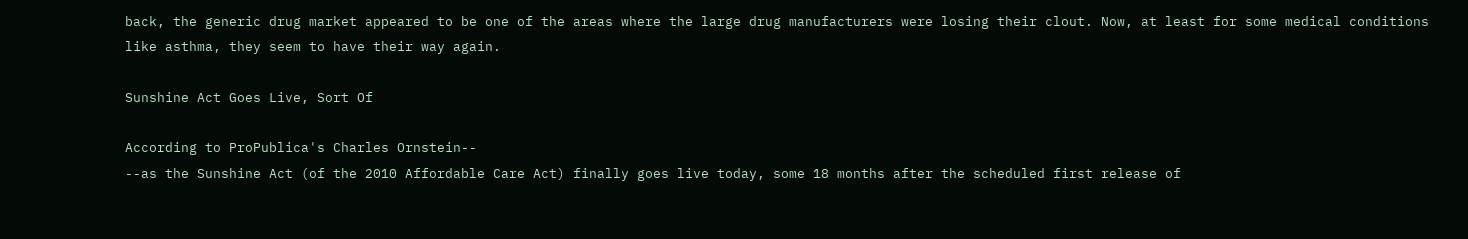back, the generic drug market appeared to be one of the areas where the large drug manufacturers were losing their clout. Now, at least for some medical conditions like asthma, they seem to have their way again.

Sunshine Act Goes Live, Sort Of

According to ProPublica's Charles Ornstein--
--as the Sunshine Act (of the 2010 Affordable Care Act) finally goes live today, some 18 months after the scheduled first release of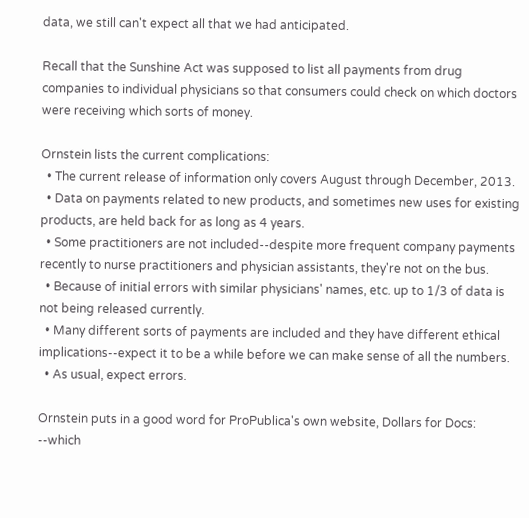data, we still can't expect all that we had anticipated.

Recall that the Sunshine Act was supposed to list all payments from drug companies to individual physicians so that consumers could check on which doctors were receiving which sorts of money.

Ornstein lists the current complications:
  • The current release of information only covers August through December, 2013.
  • Data on payments related to new products, and sometimes new uses for existing products, are held back for as long as 4 years.
  • Some practitioners are not included--despite more frequent company payments recently to nurse practitioners and physician assistants, they're not on the bus.
  • Because of initial errors with similar physicians' names, etc. up to 1/3 of data is not being released currently.
  • Many different sorts of payments are included and they have different ethical implications--expect it to be a while before we can make sense of all the numbers.
  • As usual, expect errors.

Ornstein puts in a good word for ProPublica's own website, Dollars for Docs:
--which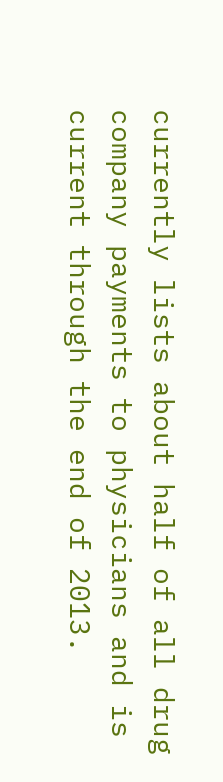currently lists about half of all drug company payments to physicians and is current through the end of 2013.